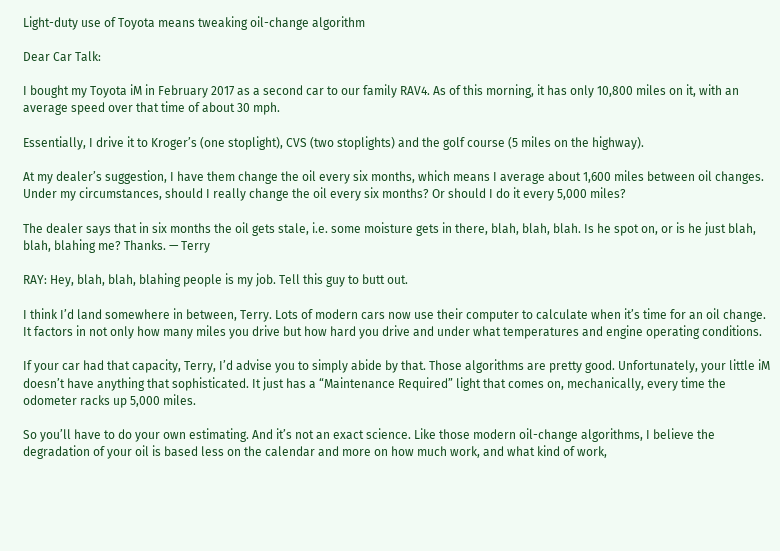Light-duty use of Toyota means tweaking oil-change algorithm

Dear Car Talk:

I bought my Toyota iM in February 2017 as a second car to our family RAV4. As of this morning, it has only 10,800 miles on it, with an average speed over that time of about 30 mph.

Essentially, I drive it to Kroger’s (one stoplight), CVS (two stoplights) and the golf course (5 miles on the highway).

At my dealer’s suggestion, I have them change the oil every six months, which means I average about 1,600 miles between oil changes. Under my circumstances, should I really change the oil every six months? Or should I do it every 5,000 miles?

The dealer says that in six months the oil gets stale, i.e. some moisture gets in there, blah, blah, blah. Is he spot on, or is he just blah, blah, blahing me? Thanks. — Terry

RAY: Hey, blah, blah, blahing people is my job. Tell this guy to butt out.

I think I’d land somewhere in between, Terry. Lots of modern cars now use their computer to calculate when it’s time for an oil change. It factors in not only how many miles you drive but how hard you drive and under what temperatures and engine operating conditions.

If your car had that capacity, Terry, I’d advise you to simply abide by that. Those algorithms are pretty good. Unfortunately, your little iM doesn’t have anything that sophisticated. It just has a “Maintenance Required” light that comes on, mechanically, every time the odometer racks up 5,000 miles.

So you’ll have to do your own estimating. And it’s not an exact science. Like those modern oil-change algorithms, I believe the degradation of your oil is based less on the calendar and more on how much work, and what kind of work,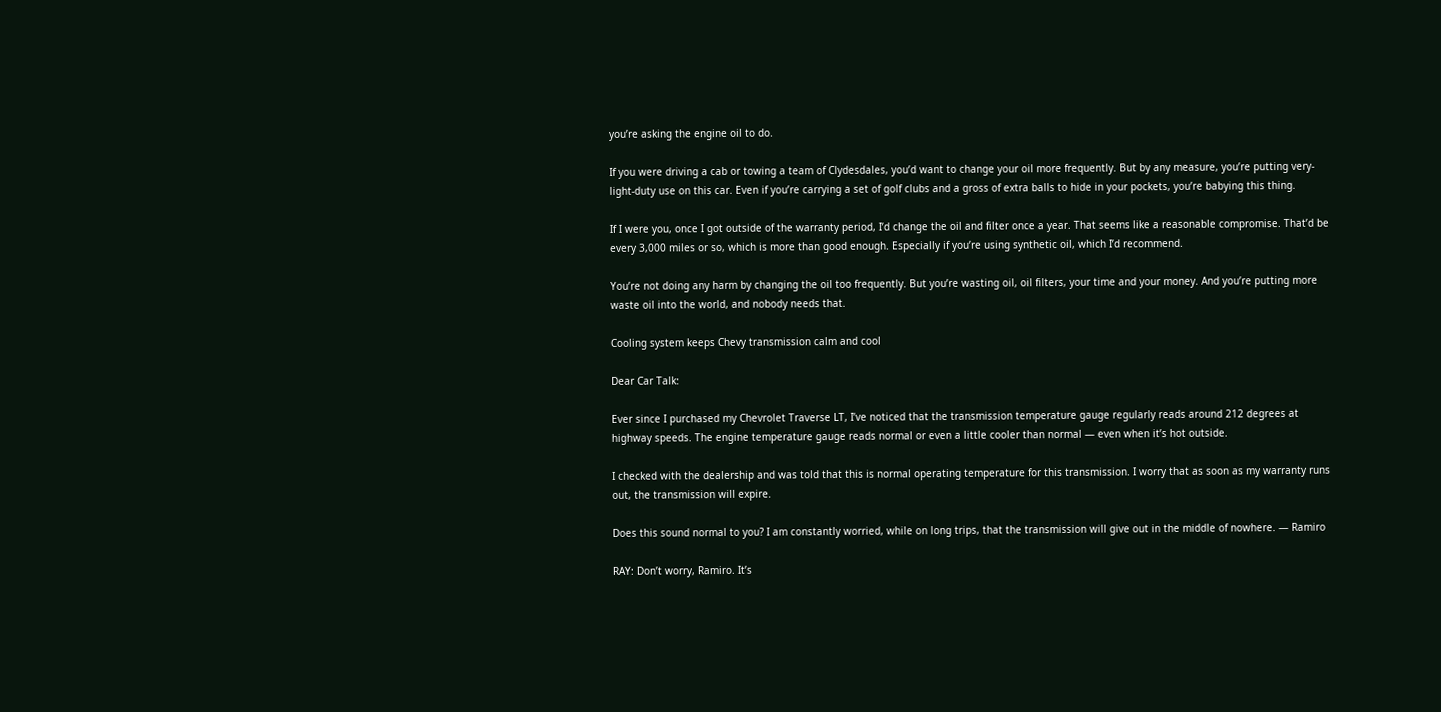you’re asking the engine oil to do.

If you were driving a cab or towing a team of Clydesdales, you’d want to change your oil more frequently. But by any measure, you’re putting very-light-duty use on this car. Even if you’re carrying a set of golf clubs and a gross of extra balls to hide in your pockets, you’re babying this thing.

If I were you, once I got outside of the warranty period, I’d change the oil and filter once a year. That seems like a reasonable compromise. That’d be every 3,000 miles or so, which is more than good enough. Especially if you’re using synthetic oil, which I’d recommend.

You’re not doing any harm by changing the oil too frequently. But you’re wasting oil, oil filters, your time and your money. And you’re putting more waste oil into the world, and nobody needs that.

Cooling system keeps Chevy transmission calm and cool

Dear Car Talk:

Ever since I purchased my Chevrolet Traverse LT, I’ve noticed that the transmission temperature gauge regularly reads around 212 degrees at highway speeds. The engine temperature gauge reads normal or even a little cooler than normal — even when it’s hot outside.

I checked with the dealership and was told that this is normal operating temperature for this transmission. I worry that as soon as my warranty runs out, the transmission will expire.

Does this sound normal to you? I am constantly worried, while on long trips, that the transmission will give out in the middle of nowhere. — Ramiro

RAY: Don’t worry, Ramiro. It’s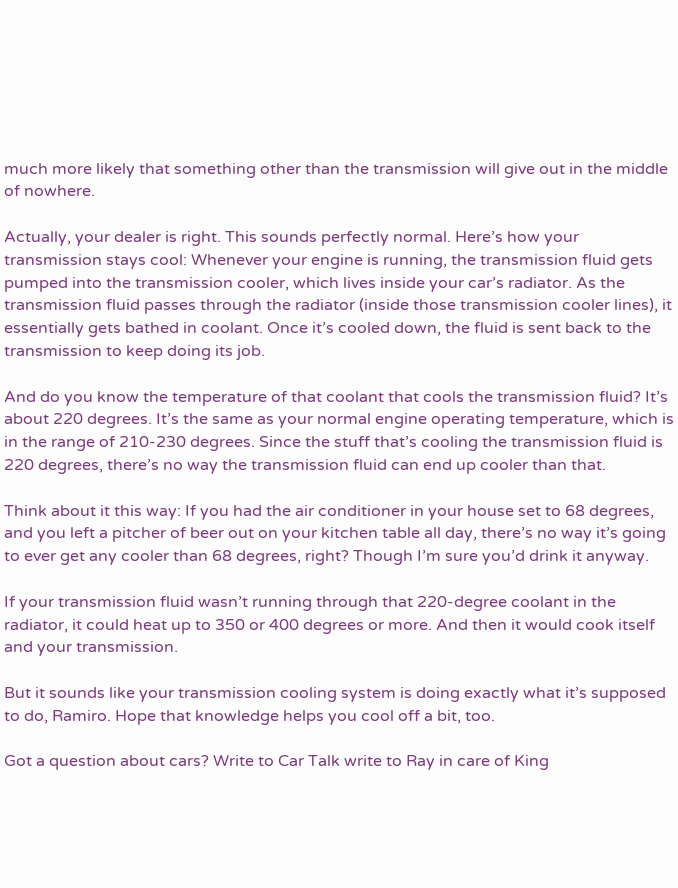much more likely that something other than the transmission will give out in the middle of nowhere.

Actually, your dealer is right. This sounds perfectly normal. Here’s how your transmission stays cool: Whenever your engine is running, the transmission fluid gets pumped into the transmission cooler, which lives inside your car’s radiator. As the transmission fluid passes through the radiator (inside those transmission cooler lines), it essentially gets bathed in coolant. Once it’s cooled down, the fluid is sent back to the transmission to keep doing its job.

And do you know the temperature of that coolant that cools the transmission fluid? It’s about 220 degrees. It’s the same as your normal engine operating temperature, which is in the range of 210-230 degrees. Since the stuff that’s cooling the transmission fluid is 220 degrees, there’s no way the transmission fluid can end up cooler than that.

Think about it this way: If you had the air conditioner in your house set to 68 degrees, and you left a pitcher of beer out on your kitchen table all day, there’s no way it’s going to ever get any cooler than 68 degrees, right? Though I’m sure you’d drink it anyway.

If your transmission fluid wasn’t running through that 220-degree coolant in the radiator, it could heat up to 350 or 400 degrees or more. And then it would cook itself and your transmission.

But it sounds like your transmission cooling system is doing exactly what it’s supposed to do, Ramiro. Hope that knowledge helps you cool off a bit, too.

Got a question about cars? Write to Car Talk write to Ray in care of King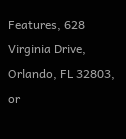Features, 628 Virginia Drive, Orlando, FL 32803, or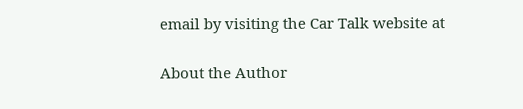email by visiting the Car Talk website at

About the Author